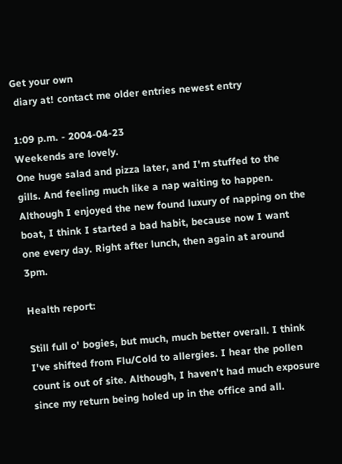Get your own
 diary at! contact me older entries newest entry

1:09 p.m. - 2004-04-23
Weekends are lovely.
One huge salad and pizza later, and I'm stuffed to the gills. And feeling much like a nap waiting to happen. Although I enjoyed the new found luxury of napping on the boat, I think I started a bad habit, because now I want one every day. Right after lunch, then again at around 3pm.

Health report:

Still full o' bogies, but much, much better overall. I think I've shifted from Flu/Cold to allergies. I hear the pollen count is out of site. Although, I haven't had much exposure since my return being holed up in the office and all.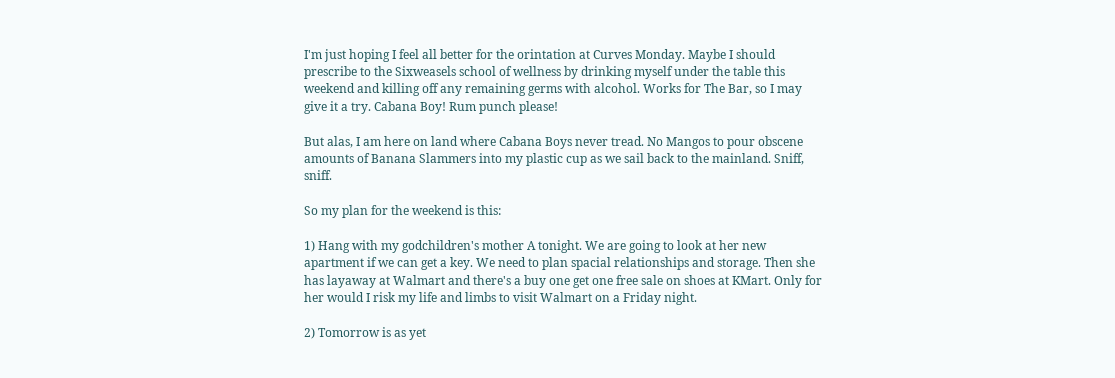I'm just hoping I feel all better for the orintation at Curves Monday. Maybe I should prescribe to the Sixweasels school of wellness by drinking myself under the table this weekend and killing off any remaining germs with alcohol. Works for The Bar, so I may give it a try. Cabana Boy! Rum punch please!

But alas, I am here on land where Cabana Boys never tread. No Mangos to pour obscene amounts of Banana Slammers into my plastic cup as we sail back to the mainland. Sniff, sniff.

So my plan for the weekend is this:

1) Hang with my godchildren's mother A tonight. We are going to look at her new apartment if we can get a key. We need to plan spacial relationships and storage. Then she has layaway at Walmart and there's a buy one get one free sale on shoes at KMart. Only for her would I risk my life and limbs to visit Walmart on a Friday night.

2) Tomorrow is as yet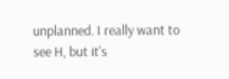unplanned. I really want to see H, but it's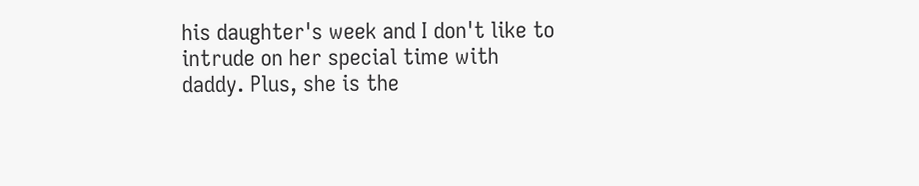his daughter's week and I don't like to intrude on her special time with daddy. Plus, she is the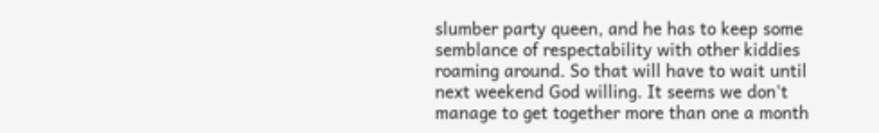slumber party queen, and he has to keep some semblance of respectability with other kiddies roaming around. So that will have to wait until next weekend God willing. It seems we don't manage to get together more than one a month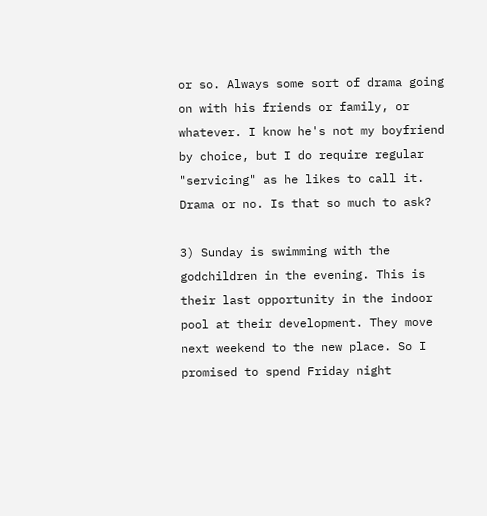or so. Always some sort of drama going on with his friends or family, or whatever. I know he's not my boyfriend by choice, but I do require regular "servicing" as he likes to call it. Drama or no. Is that so much to ask?

3) Sunday is swimming with the godchildren in the evening. This is their last opportunity in the indoor pool at their development. They move next weekend to the new place. So I promised to spend Friday night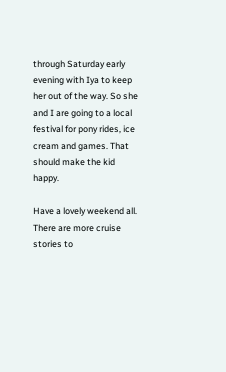through Saturday early evening with Iya to keep her out of the way. So she and I are going to a local festival for pony rides, ice cream and games. That should make the kid happy.

Have a lovely weekend all. There are more cruise stories to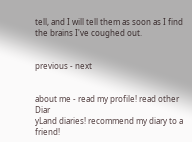tell, and I will tell them as soon as I find the brains I've coughed out.


previous - next


about me - read my profile! read other Diar
yLand diaries! recommend my diary to a friend!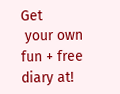Get
 your own fun + free diary at!